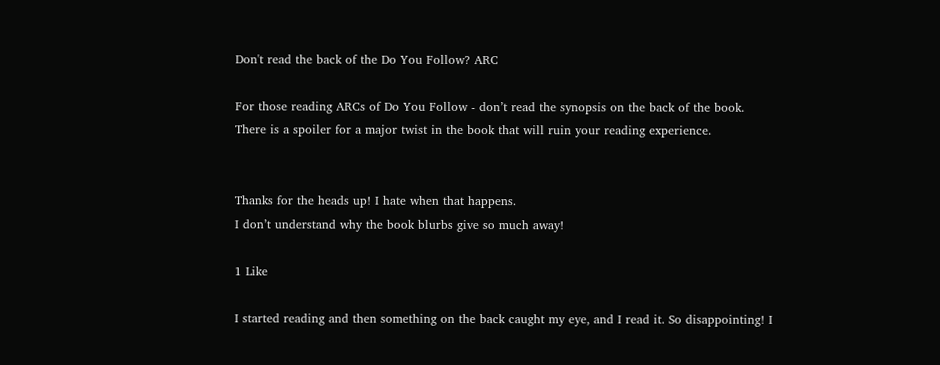Don't read the back of the Do You Follow? ARC

For those reading ARCs of Do You Follow - don’t read the synopsis on the back of the book. There is a spoiler for a major twist in the book that will ruin your reading experience.


Thanks for the heads up! I hate when that happens.
I don’t understand why the book blurbs give so much away!

1 Like

I started reading and then something on the back caught my eye, and I read it. So disappointing! I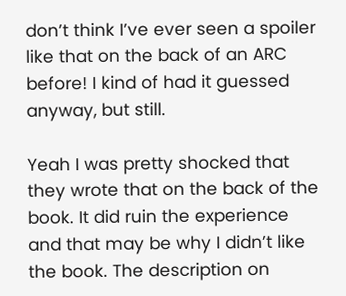don’t think I’ve ever seen a spoiler like that on the back of an ARC before! I kind of had it guessed anyway, but still.

Yeah I was pretty shocked that they wrote that on the back of the book. It did ruin the experience and that may be why I didn’t like the book. The description on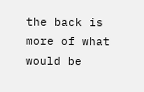the back is more of what would be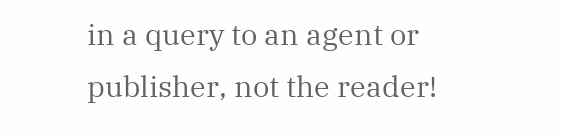in a query to an agent or publisher, not the reader!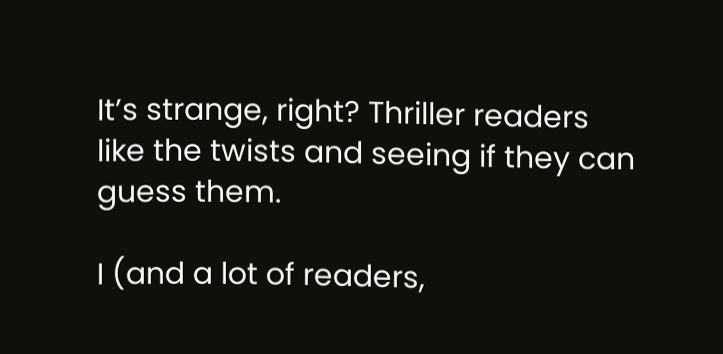It’s strange, right? Thriller readers like the twists and seeing if they can guess them.

I (and a lot of readers,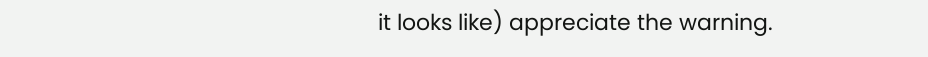it looks like) appreciate the warning.